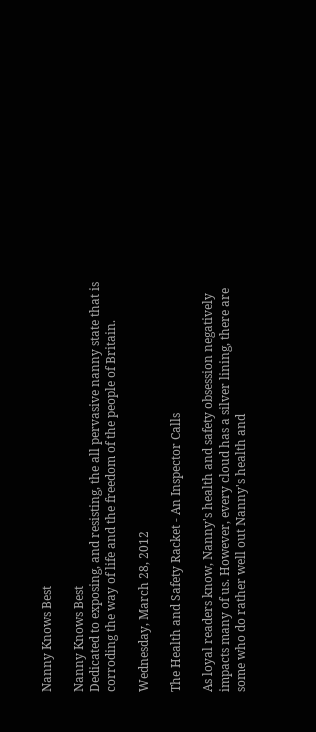Nanny Knows Best

Nanny Knows Best
Dedicated to exposing, and resisting, the all pervasive nanny state that is corroding the way of life and the freedom of the people of Britain.

Wednesday, March 28, 2012

The Health and Safety Racket - An Inspector Calls

As loyal readers know, Nanny's health and safety obsession negatively impacts many of us. However, every cloud has a silver lining, there are some who do rather well out Nanny's health and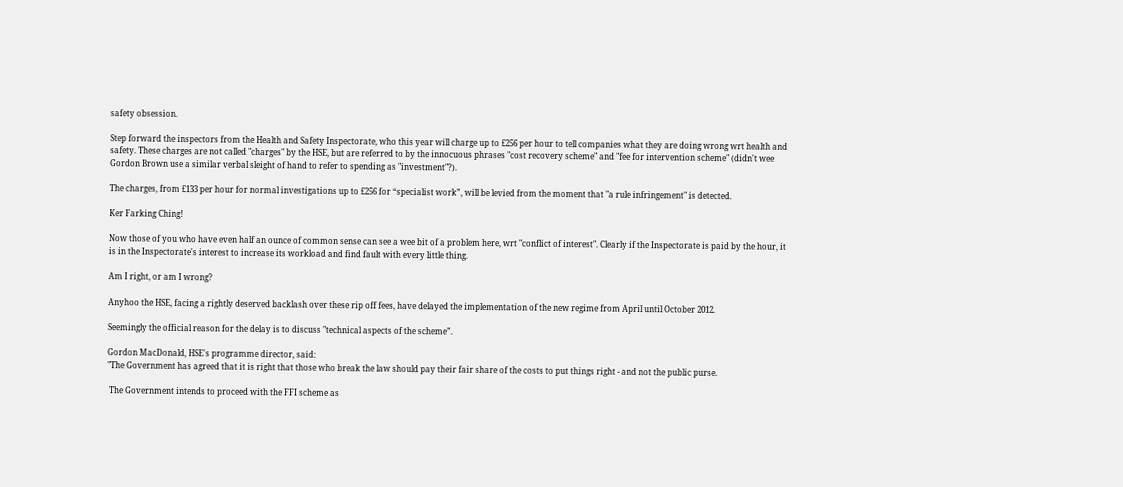safety obsession.

Step forward the inspectors from the Health and Safety Inspectorate, who this year will charge up to £256 per hour to tell companies what they are doing wrong wrt health and safety. These charges are not called "charges" by the HSE, but are referred to by the innocuous phrases "cost recovery scheme" and "fee for intervention scheme" (didn't wee Gordon Brown use a similar verbal sleight of hand to refer to spending as "investment"?).

The charges, from £133 per hour for normal investigations up to £256 for “specialist work”, will be levied from the moment that "a rule infringement" is detected.

Ker Farking Ching!

Now those of you who have even half an ounce of common sense can see a wee bit of a problem here, wrt "conflict of interest". Clearly if the Inspectorate is paid by the hour, it is in the Inspectorate's interest to increase its workload and find fault with every little thing.

Am I right, or am I wrong?

Anyhoo the HSE, facing a rightly deserved backlash over these rip off fees, have delayed the implementation of the new regime from April until October 2012.

Seemingly the official reason for the delay is to discuss "technical aspects of the scheme”.

Gordon MacDonald, HSE's programme director, said:
"The Government has agreed that it is right that those who break the law should pay their fair share of the costs to put things right - and not the public purse.

 The Government intends to proceed with the FFI scheme as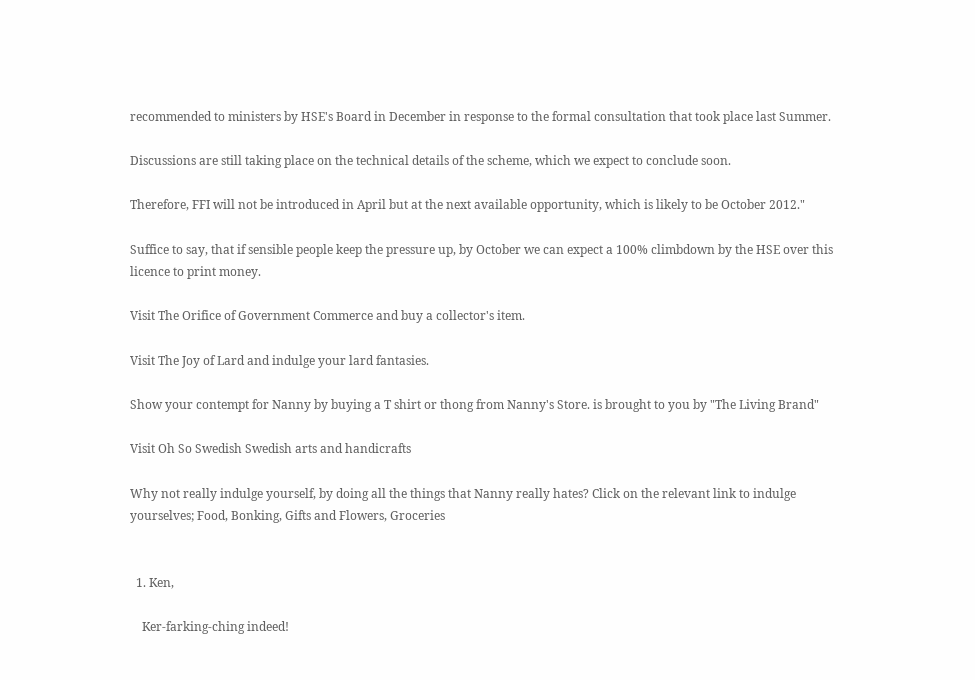recommended to ministers by HSE's Board in December in response to the formal consultation that took place last Summer.

Discussions are still taking place on the technical details of the scheme, which we expect to conclude soon.

Therefore, FFI will not be introduced in April but at the next available opportunity, which is likely to be October 2012."

Suffice to say, that if sensible people keep the pressure up, by October we can expect a 100% climbdown by the HSE over this licence to print money.

Visit The Orifice of Government Commerce and buy a collector's item.

Visit The Joy of Lard and indulge your lard fantasies.

Show your contempt for Nanny by buying a T shirt or thong from Nanny's Store. is brought to you by "The Living Brand"

Visit Oh So Swedish Swedish arts and handicrafts

Why not really indulge yourself, by doing all the things that Nanny really hates? Click on the relevant link to indulge yourselves; Food, Bonking, Gifts and Flowers, Groceries


  1. Ken,

    Ker-farking-ching indeed!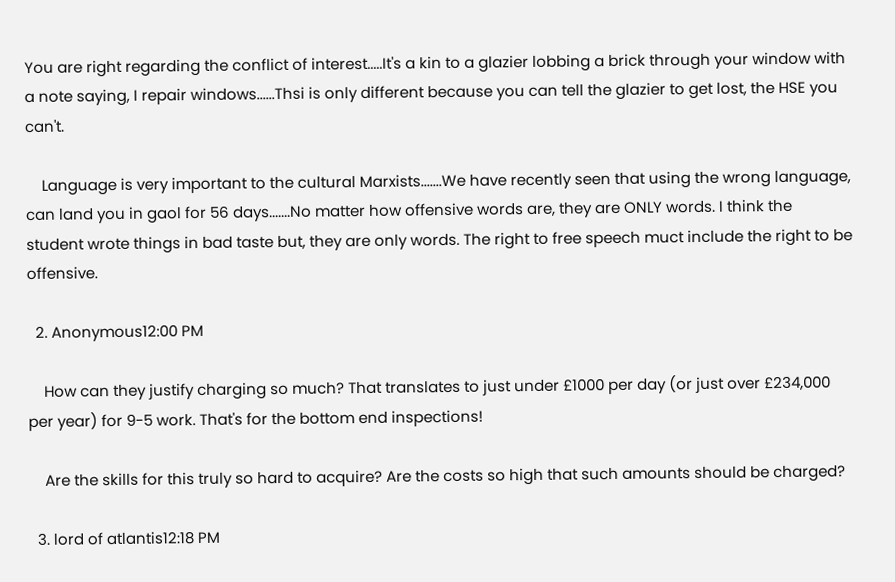You are right regarding the conflict of interest.....It's a kin to a glazier lobbing a brick through your window with a note saying, I repair windows......Thsi is only different because you can tell the glazier to get lost, the HSE you can't.

    Language is very important to the cultural Marxists.......We have recently seen that using the wrong language, can land you in gaol for 56 days.......No matter how offensive words are, they are ONLY words. I think the student wrote things in bad taste but, they are only words. The right to free speech muct include the right to be offensive.

  2. Anonymous12:00 PM

    How can they justify charging so much? That translates to just under £1000 per day (or just over £234,000 per year) for 9-5 work. That's for the bottom end inspections!

    Are the skills for this truly so hard to acquire? Are the costs so high that such amounts should be charged?

  3. lord of atlantis12:18 PM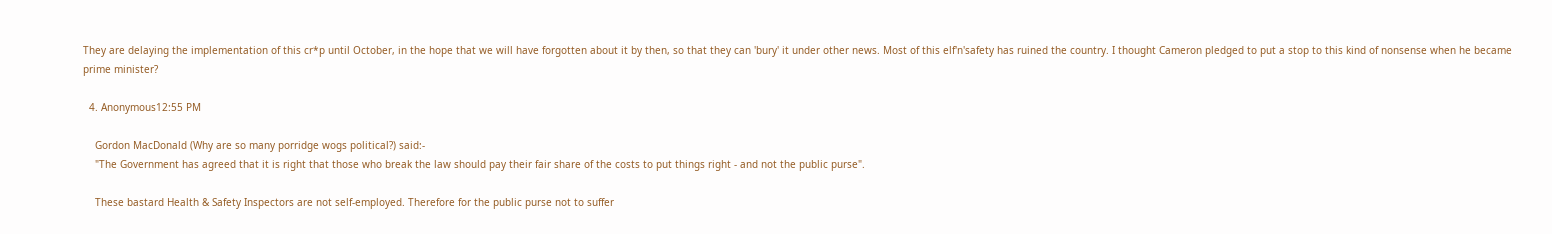They are delaying the implementation of this cr*p until October, in the hope that we will have forgotten about it by then, so that they can 'bury' it under other news. Most of this elf'n'safety has ruined the country. I thought Cameron pledged to put a stop to this kind of nonsense when he became prime minister?

  4. Anonymous12:55 PM

    Gordon MacDonald (Why are so many porridge wogs political?) said:-
    "The Government has agreed that it is right that those who break the law should pay their fair share of the costs to put things right - and not the public purse".

    These bastard Health & Safety Inspectors are not self-employed. Therefore for the public purse not to suffer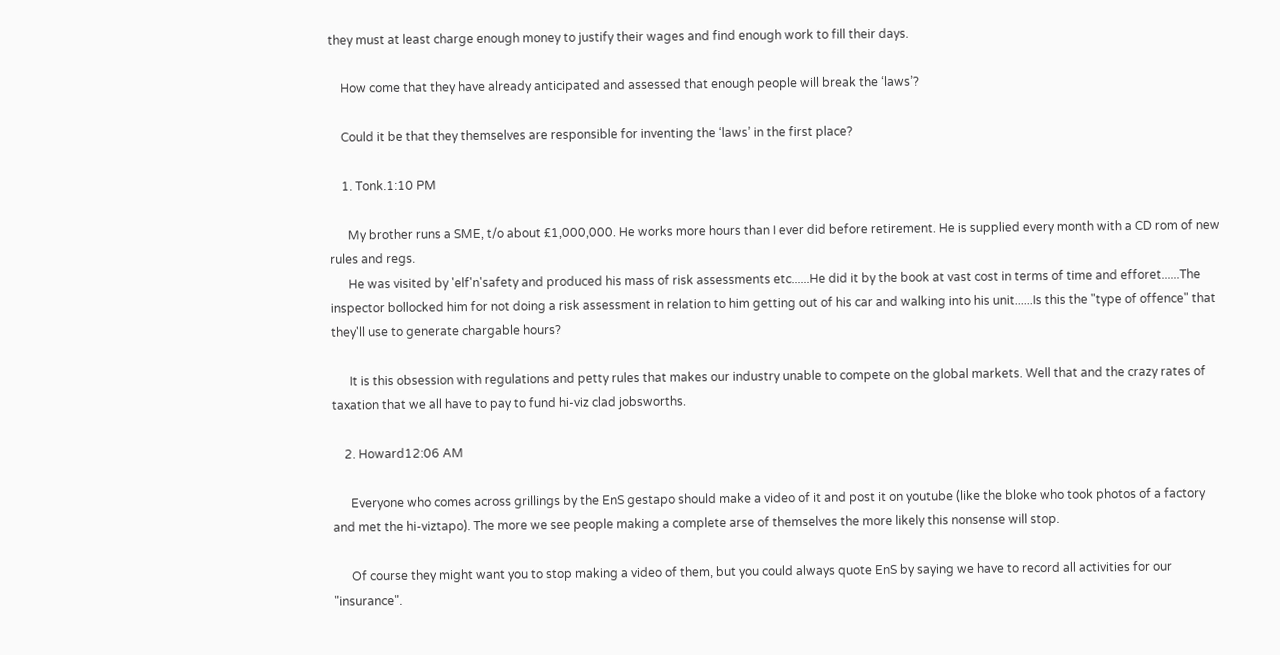they must at least charge enough money to justify their wages and find enough work to fill their days.

    How come that they have already anticipated and assessed that enough people will break the ‘laws’?

    Could it be that they themselves are responsible for inventing the ‘laws’ in the first place?

    1. Tonk.1:10 PM

      My brother runs a SME, t/o about £1,000,000. He works more hours than I ever did before retirement. He is supplied every month with a CD rom of new rules and regs.
      He was visited by 'elf'n'safety and produced his mass of risk assessments etc......He did it by the book at vast cost in terms of time and efforet......The inspector bollocked him for not doing a risk assessment in relation to him getting out of his car and walking into his unit......Is this the "type of offence" that they'll use to generate chargable hours?

      It is this obsession with regulations and petty rules that makes our industry unable to compete on the global markets. Well that and the crazy rates of taxation that we all have to pay to fund hi-viz clad jobsworths.

    2. Howard12:06 AM

      Everyone who comes across grillings by the EnS gestapo should make a video of it and post it on youtube (like the bloke who took photos of a factory and met the hi-viztapo). The more we see people making a complete arse of themselves the more likely this nonsense will stop.

      Of course they might want you to stop making a video of them, but you could always quote EnS by saying we have to record all activities for our "insurance".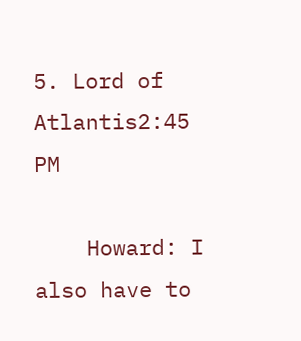5. Lord of Atlantis2:45 PM

    Howard: I also have to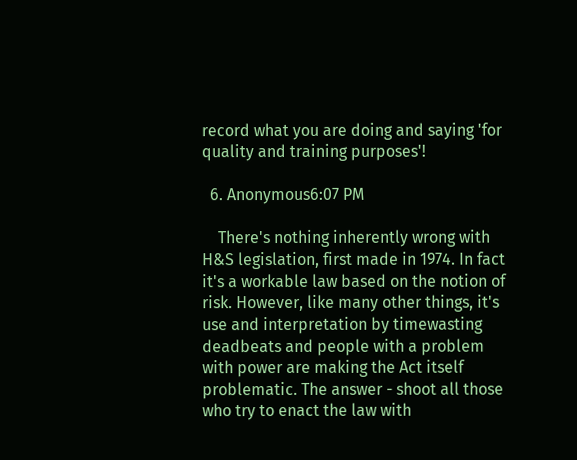record what you are doing and saying 'for quality and training purposes'!

  6. Anonymous6:07 PM

    There's nothing inherently wrong with H&S legislation, first made in 1974. In fact it's a workable law based on the notion of risk. However, like many other things, it's use and interpretation by timewasting deadbeats and people with a problem with power are making the Act itself problematic. The answer - shoot all those who try to enact the law with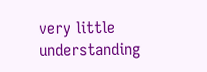very little understanding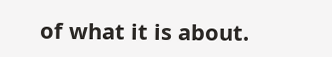of what it is about.